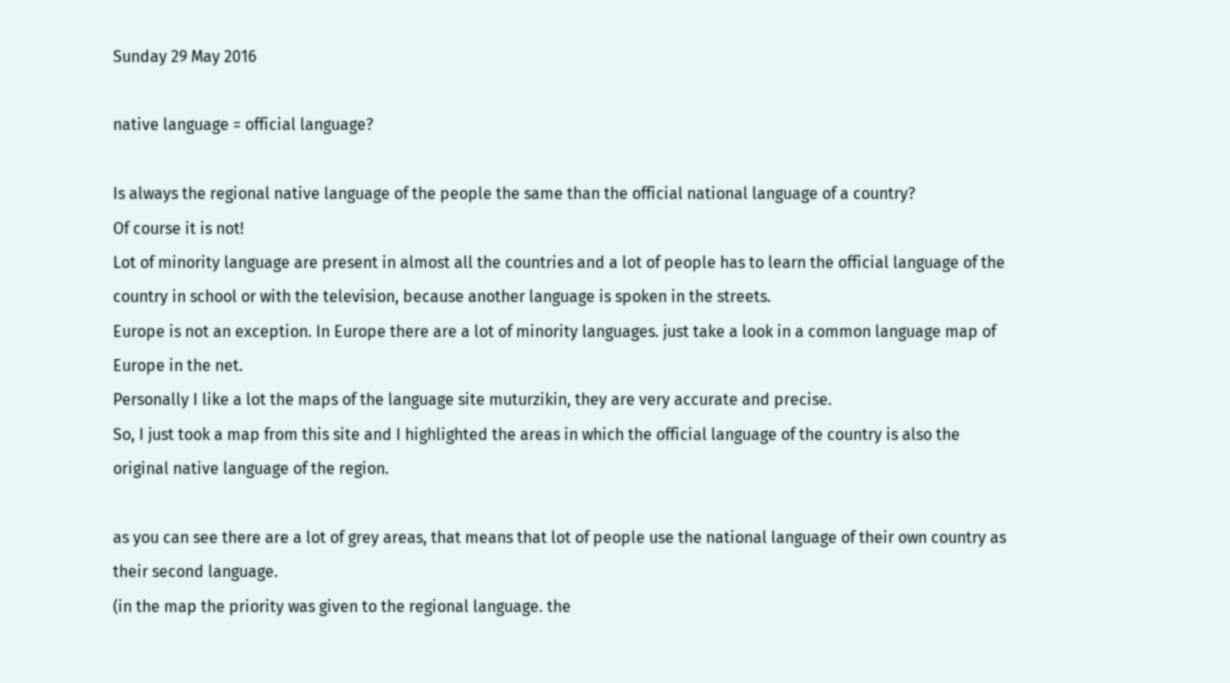Sunday 29 May 2016

native language = official language?

Is always the regional native language of the people the same than the official national language of a country?
Of course it is not!
Lot of minority language are present in almost all the countries and a lot of people has to learn the official language of the country in school or with the television, because another language is spoken in the streets.
Europe is not an exception. In Europe there are a lot of minority languages. just take a look in a common language map of Europe in the net.
Personally I like a lot the maps of the language site muturzikin, they are very accurate and precise.
So, I just took a map from this site and I highlighted the areas in which the official language of the country is also the original native language of the region.

as you can see there are a lot of grey areas, that means that lot of people use the national language of their own country as their second language.
(in the map the priority was given to the regional language. the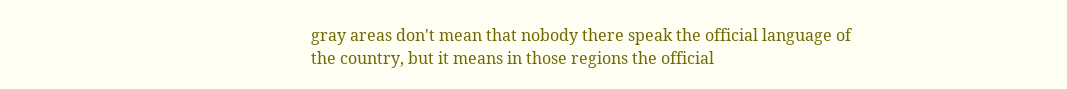gray areas don't mean that nobody there speak the official language of the country, but it means in those regions the official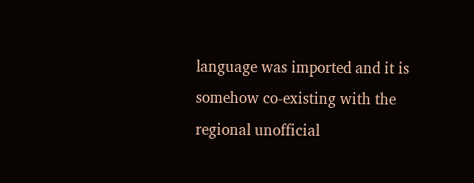language was imported and it is somehow co-existing with the regional unofficial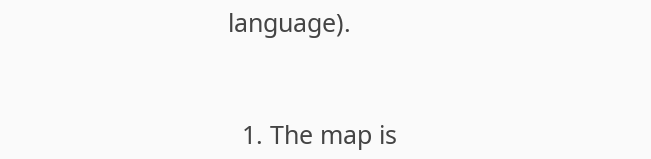language).


  1. The map is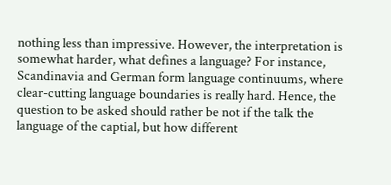nothing less than impressive. However, the interpretation is somewhat harder, what defines a language? For instance, Scandinavia and German form language continuums, where clear-cutting language boundaries is really hard. Hence, the question to be asked should rather be not if the talk the language of the captial, but how different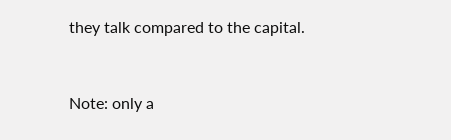they talk compared to the capital.


Note: only a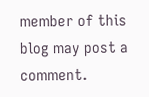member of this blog may post a comment.